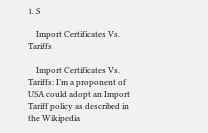1. S

    Import Certificates Vs. Tariffs

    Import Certificates Vs. Tariffs: I’m a proponent of USA could adopt an Import Tariff policy as described in the Wikipedia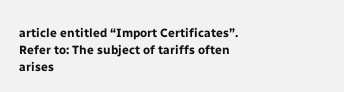article entitled “Import Certificates”. Refer to: The subject of tariffs often arises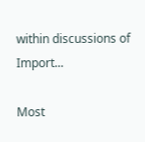within discussions of Import...

Most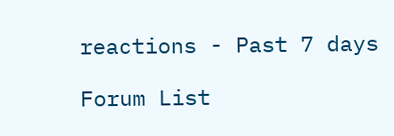reactions - Past 7 days

Forum List